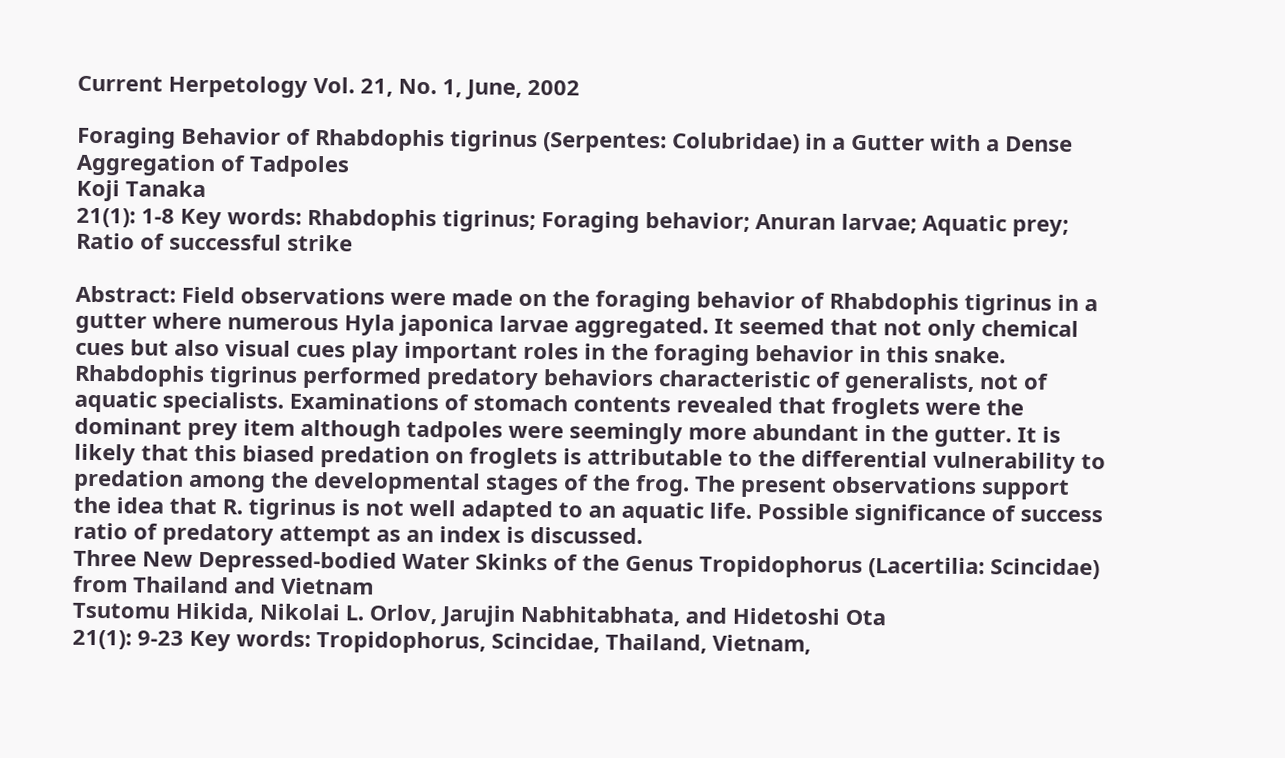Current Herpetology Vol. 21, No. 1, June, 2002

Foraging Behavior of Rhabdophis tigrinus (Serpentes: Colubridae) in a Gutter with a Dense Aggregation of Tadpoles
Koji Tanaka
21(1): 1-8 Key words: Rhabdophis tigrinus; Foraging behavior; Anuran larvae; Aquatic prey; Ratio of successful strike

Abstract: Field observations were made on the foraging behavior of Rhabdophis tigrinus in a gutter where numerous Hyla japonica larvae aggregated. It seemed that not only chemical cues but also visual cues play important roles in the foraging behavior in this snake. Rhabdophis tigrinus performed predatory behaviors characteristic of generalists, not of aquatic specialists. Examinations of stomach contents revealed that froglets were the dominant prey item although tadpoles were seemingly more abundant in the gutter. It is likely that this biased predation on froglets is attributable to the differential vulnerability to predation among the developmental stages of the frog. The present observations support the idea that R. tigrinus is not well adapted to an aquatic life. Possible significance of success ratio of predatory attempt as an index is discussed.
Three New Depressed-bodied Water Skinks of the Genus Tropidophorus (Lacertilia: Scincidae) from Thailand and Vietnam
Tsutomu Hikida, Nikolai L. Orlov, Jarujin Nabhitabhata, and Hidetoshi Ota
21(1): 9-23 Key words: Tropidophorus, Scincidae, Thailand, Vietnam,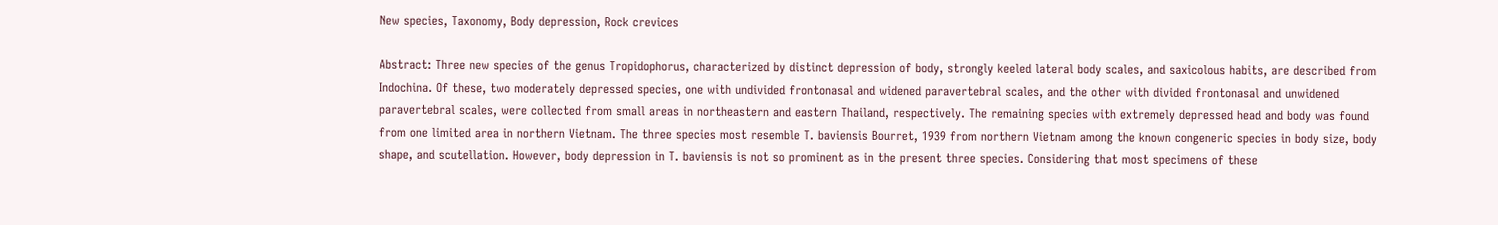New species, Taxonomy, Body depression, Rock crevices

Abstract: Three new species of the genus Tropidophorus, characterized by distinct depression of body, strongly keeled lateral body scales, and saxicolous habits, are described from Indochina. Of these, two moderately depressed species, one with undivided frontonasal and widened paravertebral scales, and the other with divided frontonasal and unwidened paravertebral scales, were collected from small areas in northeastern and eastern Thailand, respectively. The remaining species with extremely depressed head and body was found from one limited area in northern Vietnam. The three species most resemble T. baviensis Bourret, 1939 from northern Vietnam among the known congeneric species in body size, body shape, and scutellation. However, body depression in T. baviensis is not so prominent as in the present three species. Considering that most specimens of these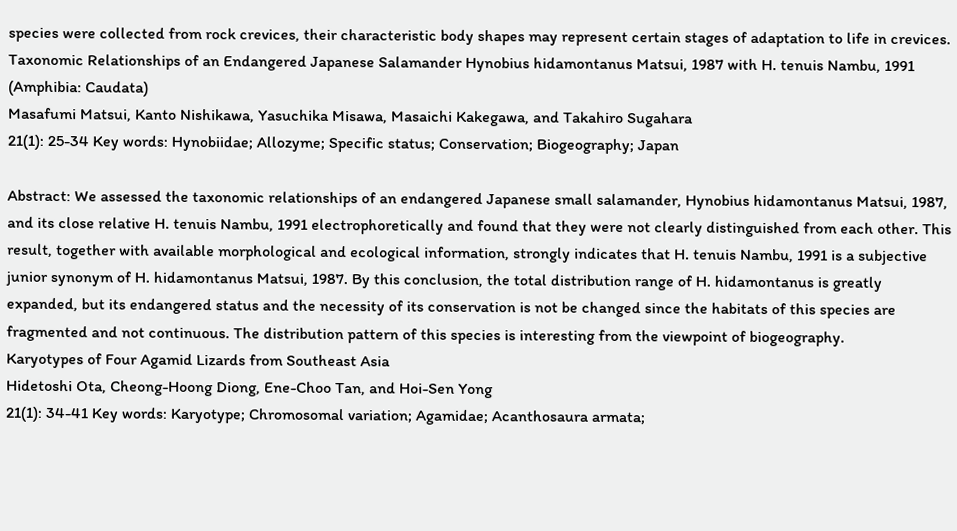species were collected from rock crevices, their characteristic body shapes may represent certain stages of adaptation to life in crevices.
Taxonomic Relationships of an Endangered Japanese Salamander Hynobius hidamontanus Matsui, 1987 with H. tenuis Nambu, 1991 (Amphibia: Caudata)
Masafumi Matsui, Kanto Nishikawa, Yasuchika Misawa, Masaichi Kakegawa, and Takahiro Sugahara
21(1): 25-34 Key words: Hynobiidae; Allozyme; Specific status; Conservation; Biogeography; Japan

Abstract: We assessed the taxonomic relationships of an endangered Japanese small salamander, Hynobius hidamontanus Matsui, 1987, and its close relative H. tenuis Nambu, 1991 electrophoretically and found that they were not clearly distinguished from each other. This result, together with available morphological and ecological information, strongly indicates that H. tenuis Nambu, 1991 is a subjective junior synonym of H. hidamontanus Matsui, 1987. By this conclusion, the total distribution range of H. hidamontanus is greatly expanded, but its endangered status and the necessity of its conservation is not be changed since the habitats of this species are fragmented and not continuous. The distribution pattern of this species is interesting from the viewpoint of biogeography.
Karyotypes of Four Agamid Lizards from Southeast Asia
Hidetoshi Ota, Cheong-Hoong Diong, Ene-Choo Tan, and Hoi-Sen Yong
21(1): 34-41 Key words: Karyotype; Chromosomal variation; Agamidae; Acanthosaura armata;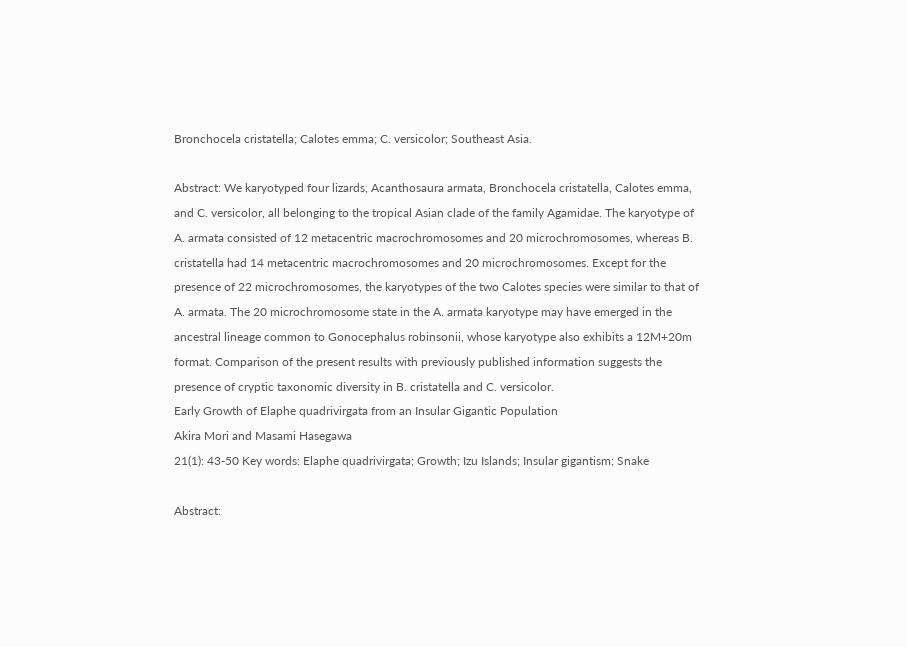Bronchocela cristatella; Calotes emma; C. versicolor; Southeast Asia.

Abstract: We karyotyped four lizards, Acanthosaura armata, Bronchocela cristatella, Calotes emma, and C. versicolor, all belonging to the tropical Asian clade of the family Agamidae. The karyotype of A. armata consisted of 12 metacentric macrochromosomes and 20 microchromosomes, whereas B. cristatella had 14 metacentric macrochromosomes and 20 microchromosomes. Except for the presence of 22 microchromosomes, the karyotypes of the two Calotes species were similar to that of A. armata. The 20 microchromosome state in the A. armata karyotype may have emerged in the ancestral lineage common to Gonocephalus robinsonii, whose karyotype also exhibits a 12M+20m format. Comparison of the present results with previously published information suggests the presence of cryptic taxonomic diversity in B. cristatella and C. versicolor.
Early Growth of Elaphe quadrivirgata from an Insular Gigantic Population
Akira Mori and Masami Hasegawa
21(1): 43-50 Key words: Elaphe quadrivirgata; Growth; Izu Islands; Insular gigantism; Snake

Abstract: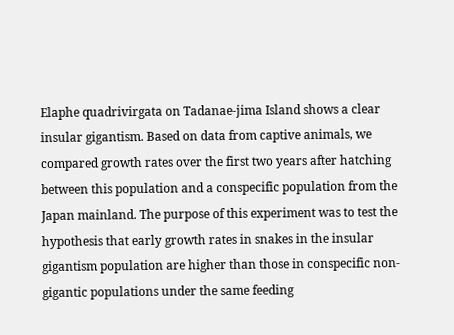Elaphe quadrivirgata on Tadanae-jima Island shows a clear insular gigantism. Based on data from captive animals, we compared growth rates over the first two years after hatching between this population and a conspecific population from the Japan mainland. The purpose of this experiment was to test the hypothesis that early growth rates in snakes in the insular gigantism population are higher than those in conspecific non-gigantic populations under the same feeding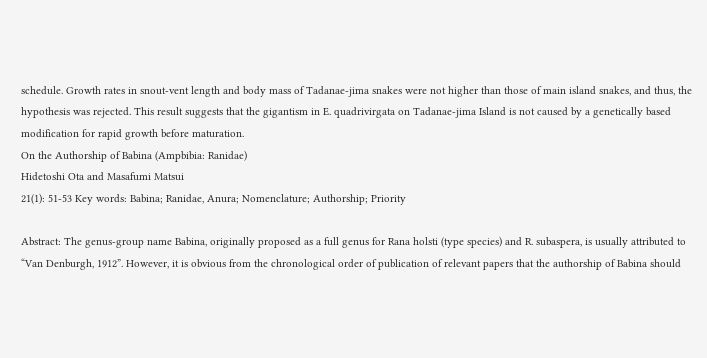schedule. Growth rates in snout-vent length and body mass of Tadanae-jima snakes were not higher than those of main island snakes, and thus, the hypothesis was rejected. This result suggests that the gigantism in E. quadrivirgata on Tadanae-jima Island is not caused by a genetically based modification for rapid growth before maturation.
On the Authorship of Babina (Ampbibia: Ranidae)
Hidetoshi Ota and Masafumi Matsui
21(1): 51-53 Key words: Babina; Ranidae, Anura; Nomenclature; Authorship; Priority

Abstract: The genus-group name Babina, originally proposed as a full genus for Rana holsti (type species) and R. subaspera, is usually attributed to “Van Denburgh, 1912”. However, it is obvious from the chronological order of publication of relevant papers that the authorship of Babina should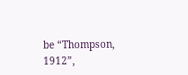be “Thompson, 1912”,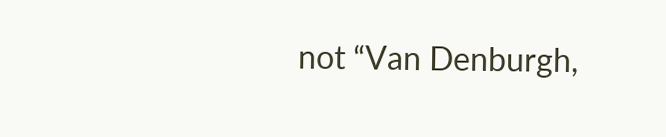not “Van Denburgh,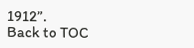1912”.
Back to TOC